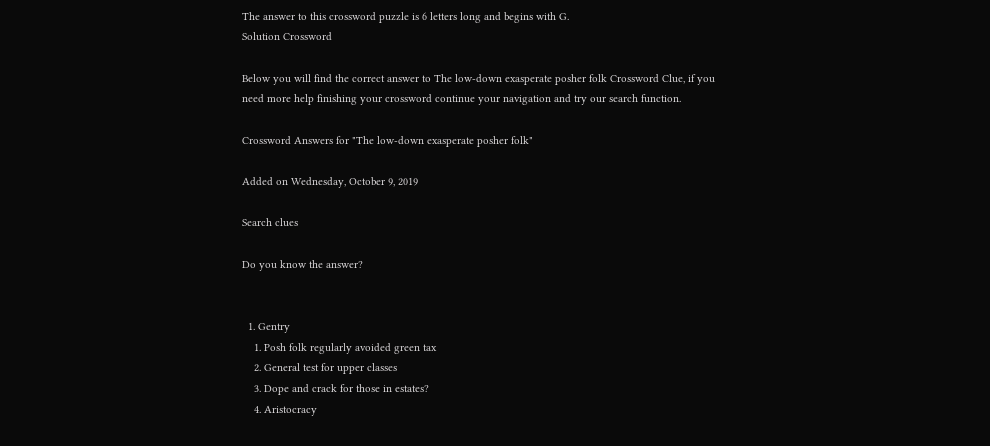The answer to this crossword puzzle is 6 letters long and begins with G.
Solution Crossword

Below you will find the correct answer to The low-down exasperate posher folk Crossword Clue, if you need more help finishing your crossword continue your navigation and try our search function.

Crossword Answers for "The low-down exasperate posher folk"

Added on Wednesday, October 9, 2019

Search clues

Do you know the answer?


  1. Gentry
    1. Posh folk regularly avoided green tax
    2. General test for upper classes
    3. Dope and crack for those in estates?
    4. Aristocracy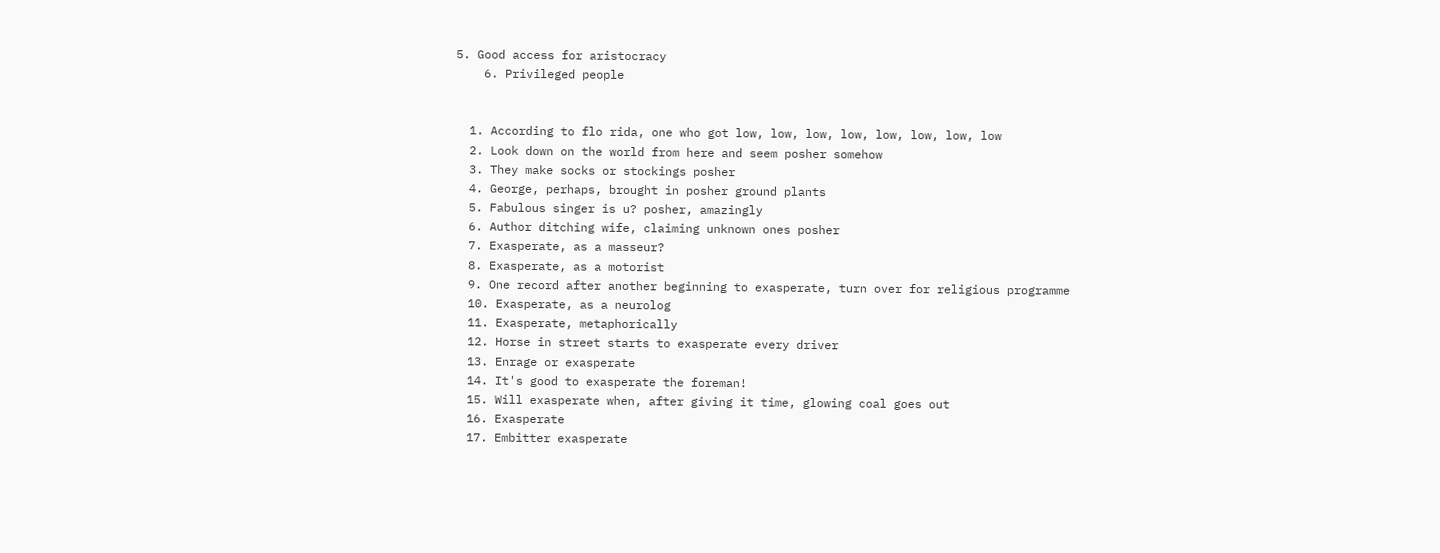5. Good access for aristocracy
    6. Privileged people


  1. According to flo rida, one who got low, low, low, low, low, low, low, low
  2. Look down on the world from here and seem posher somehow
  3. They make socks or stockings posher
  4. George, perhaps, brought in posher ground plants
  5. Fabulous singer is u? posher, amazingly
  6. Author ditching wife, claiming unknown ones posher
  7. Exasperate, as a masseur?
  8. Exasperate, as a motorist
  9. One record after another beginning to exasperate, turn over for religious programme
  10. Exasperate, as a neurolog
  11. Exasperate, metaphorically
  12. Horse in street starts to exasperate every driver
  13. Enrage or exasperate
  14. It's good to exasperate the foreman!
  15. Will exasperate when, after giving it time, glowing coal goes out
  16. Exasperate
  17. Embitter exasperate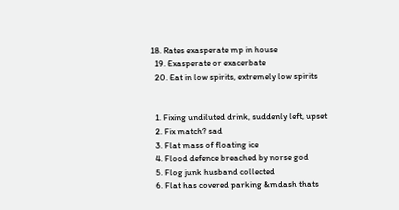18. Rates exasperate mp in house
  19. Exasperate or exacerbate
  20. Eat in low spirits, extremely low spirits


  1. Fixing undiluted drink, suddenly left, upset
  2. Fix match? sad
  3. Flat mass of floating ice
  4. Flood defence breached by norse god
  5. Flog junk husband collected
  6. Flat has covered parking &mdash thats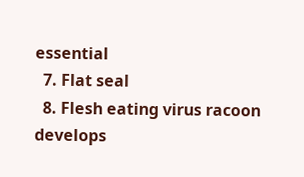essential
  7. Flat seal
  8. Flesh eating virus racoon develops